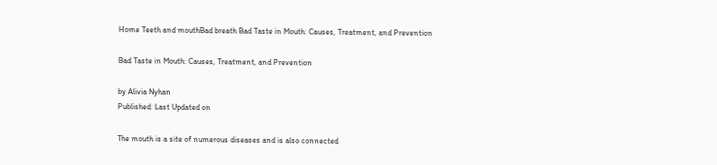Home Teeth and mouthBad breath Bad Taste in Mouth: Causes, Treatment, and Prevention

Bad Taste in Mouth: Causes, Treatment, and Prevention

by Alivia Nyhan
Published: Last Updated on

The mouth is a site of numerous diseases and is also connected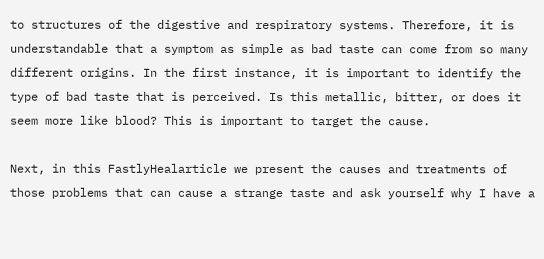to structures of the digestive and respiratory systems. Therefore, it is understandable that a symptom as simple as bad taste can come from so many different origins. In the first instance, it is important to identify the type of bad taste that is perceived. Is this metallic, bitter, or does it seem more like blood? This is important to target the cause.

Next, in this FastlyHealarticle we present the causes and treatments of those problems that can cause a strange taste and ask yourself why I have a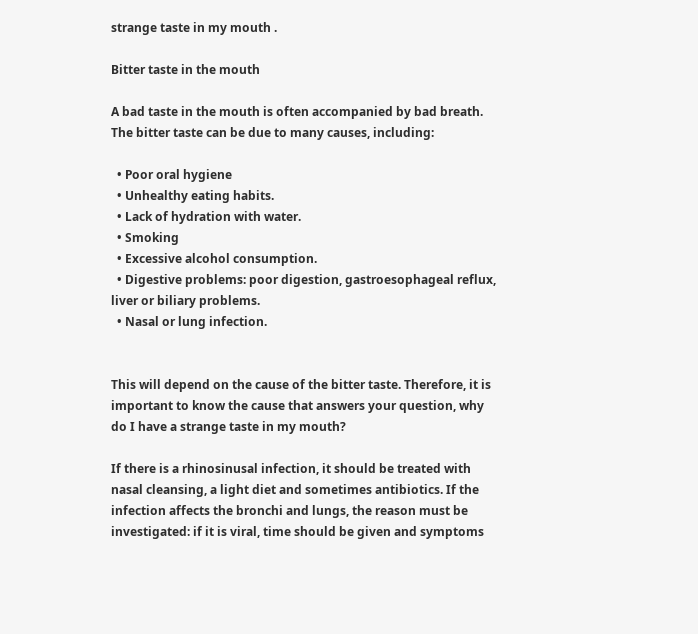strange taste in my mouth .

Bitter taste in the mouth

A bad taste in the mouth is often accompanied by bad breath. The bitter taste can be due to many causes, including:

  • Poor oral hygiene
  • Unhealthy eating habits.
  • Lack of hydration with water.
  • Smoking
  • Excessive alcohol consumption.
  • Digestive problems: poor digestion, gastroesophageal reflux, liver or biliary problems.
  • Nasal or lung infection.


This will depend on the cause of the bitter taste. Therefore, it is important to know the cause that answers your question, why do I have a strange taste in my mouth?

If there is a rhinosinusal infection, it should be treated with nasal cleansing, a light diet and sometimes antibiotics. If the infection affects the bronchi and lungs, the reason must be investigated: if it is viral, time should be given and symptoms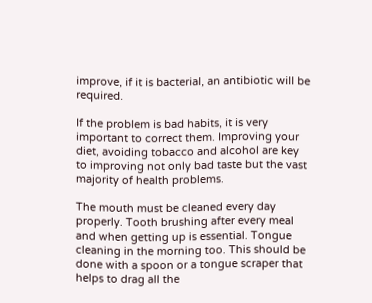improve, if it is bacterial, an antibiotic will be required.

If the problem is bad habits, it is very important to correct them. Improving your diet, avoiding tobacco and alcohol are key to improving not only bad taste but the vast majority of health problems.

The mouth must be cleaned every day properly. Tooth brushing after every meal and when getting up is essential. Tongue cleaning in the morning too. This should be done with a spoon or a tongue scraper that helps to drag all the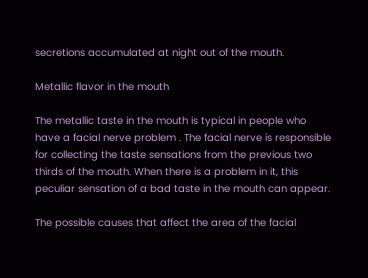secretions accumulated at night out of the mouth.

Metallic flavor in the mouth

The metallic taste in the mouth is typical in people who have a facial nerve problem . The facial nerve is responsible for collecting the taste sensations from the previous two thirds of the mouth. When there is a problem in it, this peculiar sensation of a bad taste in the mouth can appear.

The possible causes that affect the area of the facial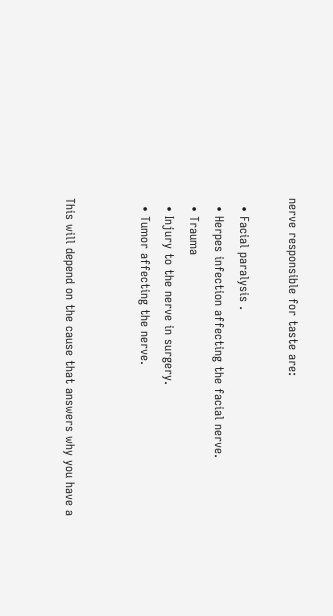nerve responsible for taste are:

  • Facial paralysis .
  • Herpes infection affecting the facial nerve.
  • Trauma
  • Injury to the nerve in surgery.
  • Tumor affecting the nerve.


This will depend on the cause that answers why you have a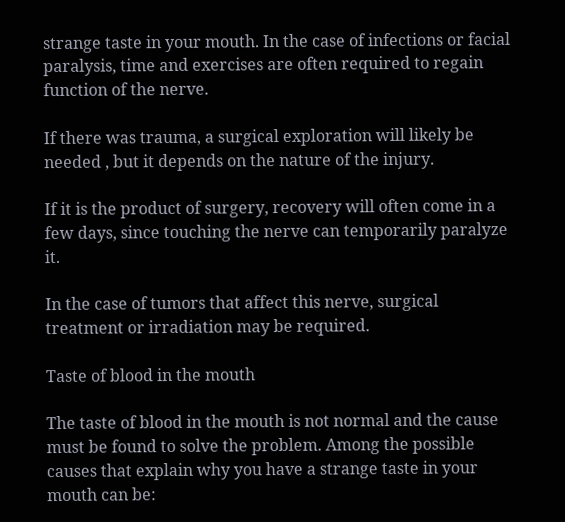strange taste in your mouth. In the case of infections or facial paralysis, time and exercises are often required to regain function of the nerve.

If there was trauma, a surgical exploration will likely be needed , but it depends on the nature of the injury.

If it is the product of surgery, recovery will often come in a few days, since touching the nerve can temporarily paralyze it.

In the case of tumors that affect this nerve, surgical treatment or irradiation may be required.

Taste of blood in the mouth

The taste of blood in the mouth is not normal and the cause must be found to solve the problem. Among the possible causes that explain why you have a strange taste in your mouth can be: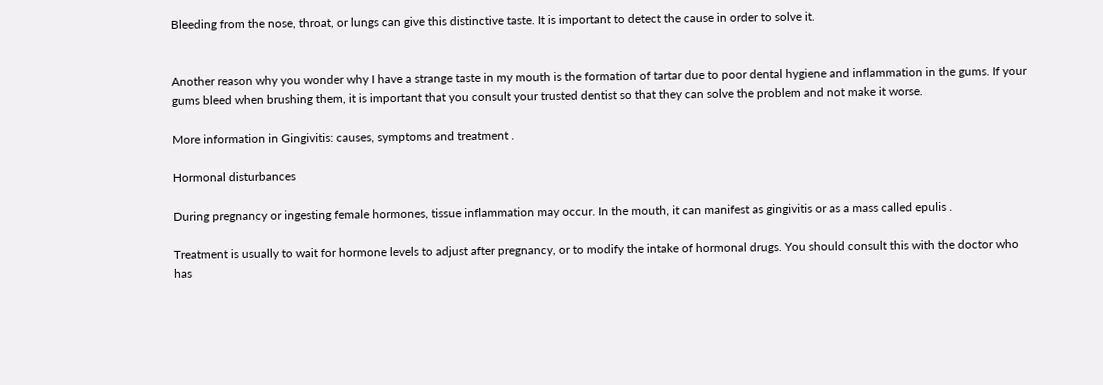Bleeding from the nose, throat, or lungs can give this distinctive taste. It is important to detect the cause in order to solve it.


Another reason why you wonder why I have a strange taste in my mouth is the formation of tartar due to poor dental hygiene and inflammation in the gums. If your gums bleed when brushing them, it is important that you consult your trusted dentist so that they can solve the problem and not make it worse.

More information in Gingivitis: causes, symptoms and treatment .

Hormonal disturbances

During pregnancy or ingesting female hormones, tissue inflammation may occur. In the mouth, it can manifest as gingivitis or as a mass called epulis .

Treatment is usually to wait for hormone levels to adjust after pregnancy, or to modify the intake of hormonal drugs. You should consult this with the doctor who has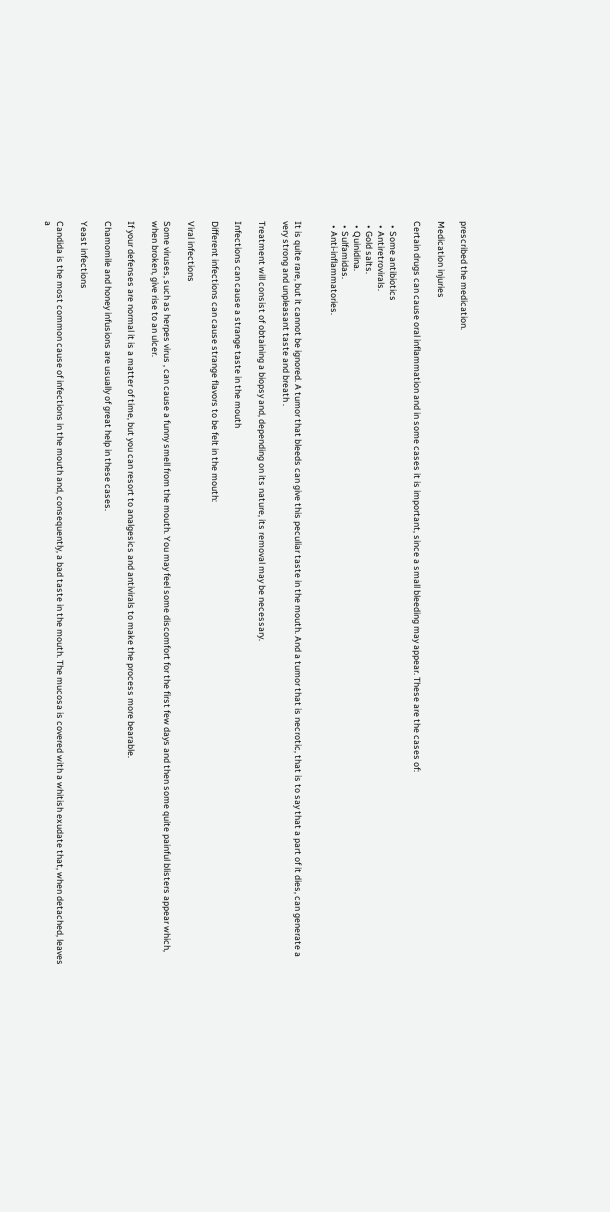prescribed the medication.

Medication injuries

Certain drugs can cause oral inflammation and in some cases it is important, since a small bleeding may appear. These are the cases of:

  • Some antibiotics
  • Antiretrovirals.
  • Gold salts.
  • Quinidina.
  • Sulfamidas.
  • Anti-inflammatories.


It is quite rare, but it cannot be ignored. A tumor that bleeds can give this peculiar taste in the mouth. And a tumor that is necrotic, that is to say that a part of it dies, can generate a very strong and unpleasant taste and breath .

Treatment will consist of obtaining a biopsy and, depending on its nature, its removal may be necessary.

Infections can cause a strange taste in the mouth

Different infections can cause strange flavors to be felt in the mouth:

Viral infections

Some viruses, such as herpes virus , can cause a funny smell from the mouth. You may feel some discomfort for the first few days and then some quite painful blisters appear which, when broken, give rise to an ulcer.

If your defenses are normal it is a matter of time, but you can resort to analgesics and antivirals to make the process more bearable.

Chamomile and honey infusions are usually of great help in these cases.

Yeast infections

Candida is the most common cause of infections in the mouth and, consequently, a bad taste in the mouth. The mucosa is covered with a whitish exudate that, when detached, leaves a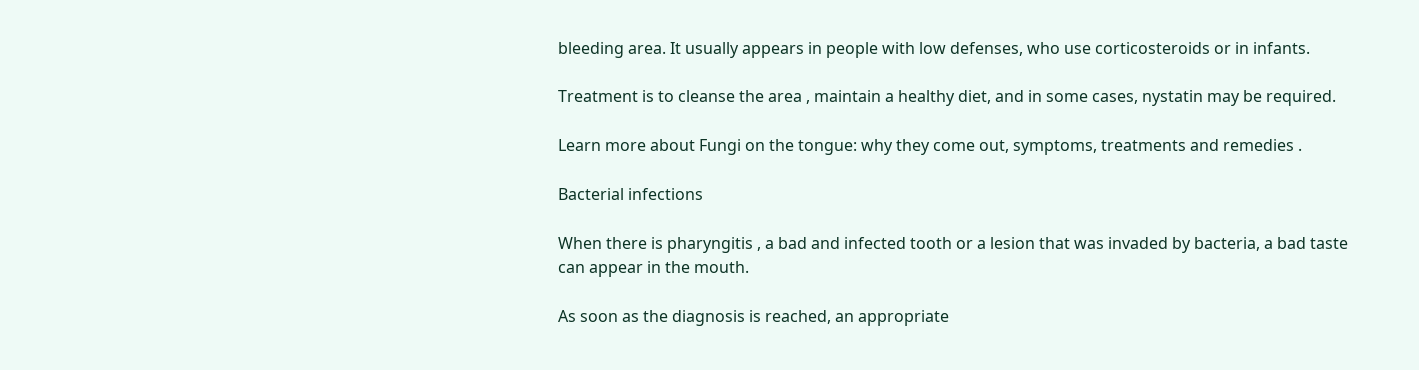bleeding area. It usually appears in people with low defenses, who use corticosteroids or in infants.

Treatment is to cleanse the area , maintain a healthy diet, and in some cases, nystatin may be required.

Learn more about Fungi on the tongue: why they come out, symptoms, treatments and remedies .

Bacterial infections

When there is pharyngitis , a bad and infected tooth or a lesion that was invaded by bacteria, a bad taste can appear in the mouth.

As soon as the diagnosis is reached, an appropriate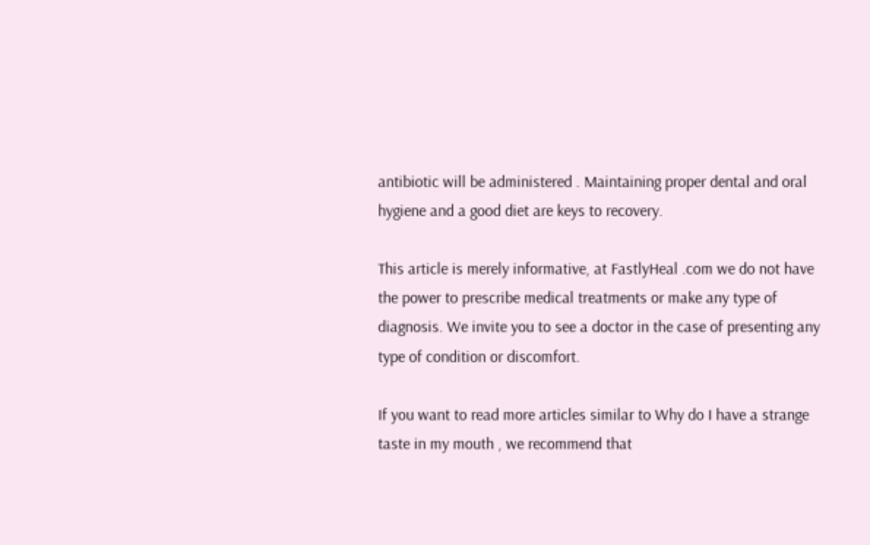antibiotic will be administered . Maintaining proper dental and oral hygiene and a good diet are keys to recovery.

This article is merely informative, at FastlyHeal .com we do not have the power to prescribe medical treatments or make any type of diagnosis. We invite you to see a doctor in the case of presenting any type of condition or discomfort.

If you want to read more articles similar to Why do I have a strange taste in my mouth , we recommend that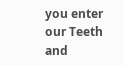you enter our Teeth and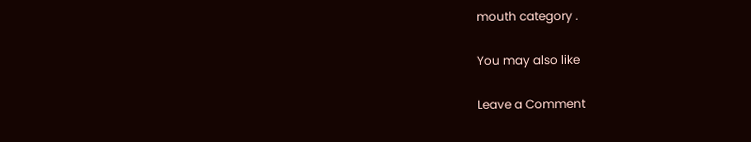mouth category .

You may also like

Leave a Comment